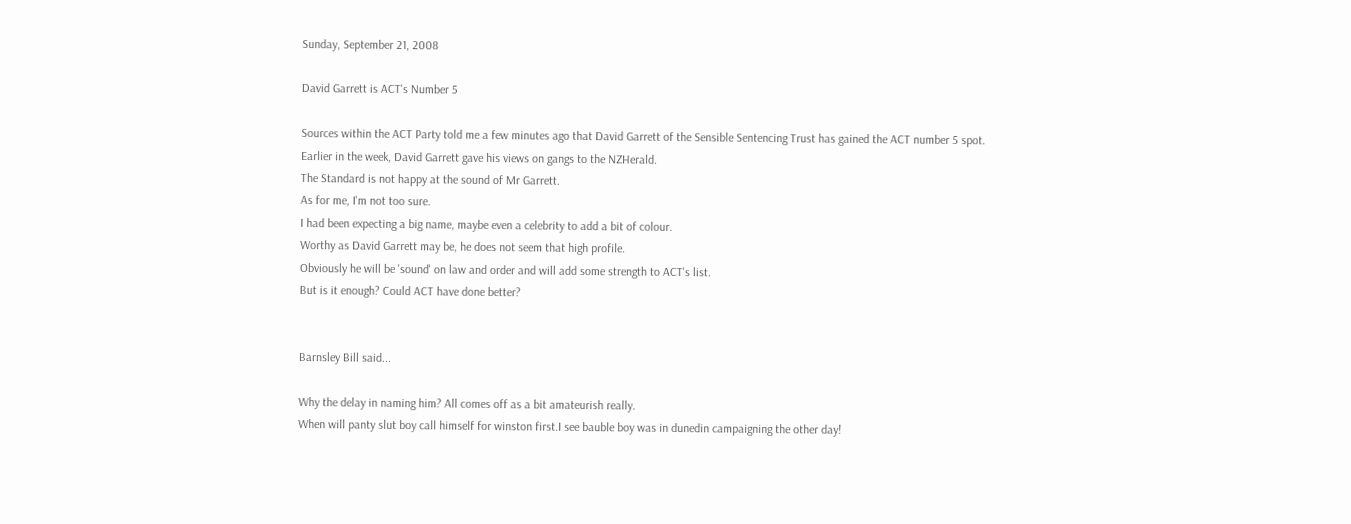Sunday, September 21, 2008

David Garrett is ACT's Number 5

Sources within the ACT Party told me a few minutes ago that David Garrett of the Sensible Sentencing Trust has gained the ACT number 5 spot.
Earlier in the week, David Garrett gave his views on gangs to the NZHerald.
The Standard is not happy at the sound of Mr Garrett.
As for me, I'm not too sure.
I had been expecting a big name, maybe even a celebrity to add a bit of colour.
Worthy as David Garrett may be, he does not seem that high profile.
Obviously he will be 'sound' on law and order and will add some strength to ACT's list.
But is it enough? Could ACT have done better?


Barnsley Bill said...

Why the delay in naming him? All comes off as a bit amateurish really.
When will panty slut boy call himself for winston first.I see bauble boy was in dunedin campaigning the other day!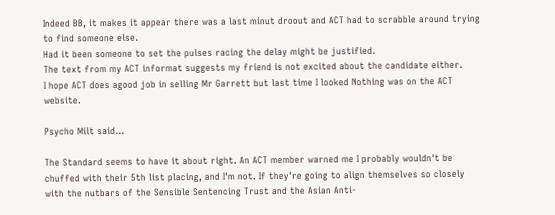Indeed BB, it makes it appear there was a last minut droout and ACT had to scrabble around trying to find someone else.
Had it been someone to set the pulses racing the delay might be justified.
The text from my ACT informat suggests my friend is not excited about the candidate either.
I hope ACT does agood job in selling Mr Garrett but last time I looked Nothing was on the ACT website.

Psycho Milt said...

The Standard seems to have it about right. An ACT member warned me I probably wouldn't be chuffed with their 5th list placing, and I'm not. If they're going to align themselves so closely with the nutbars of the Sensible Sentencing Trust and the Asian Anti-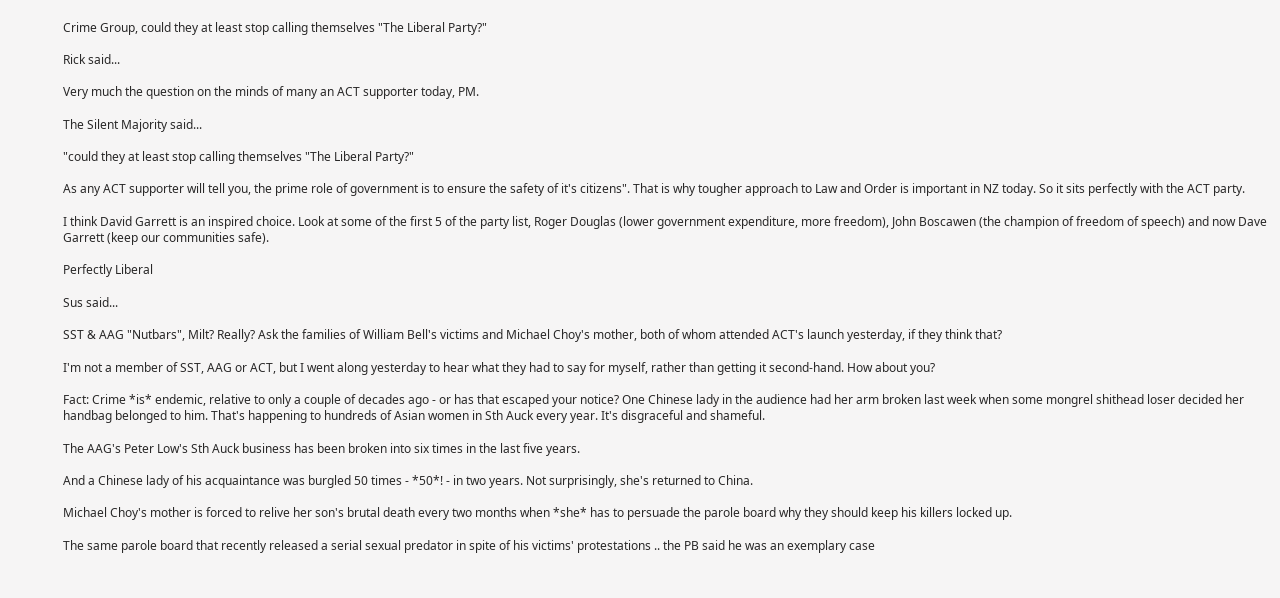Crime Group, could they at least stop calling themselves "The Liberal Party?"

Rick said...

Very much the question on the minds of many an ACT supporter today, PM.

The Silent Majority said...

"could they at least stop calling themselves "The Liberal Party?"

As any ACT supporter will tell you, the prime role of government is to ensure the safety of it's citizens". That is why tougher approach to Law and Order is important in NZ today. So it sits perfectly with the ACT party.

I think David Garrett is an inspired choice. Look at some of the first 5 of the party list, Roger Douglas (lower government expenditure, more freedom), John Boscawen (the champion of freedom of speech) and now Dave Garrett (keep our communities safe).

Perfectly Liberal

Sus said...

SST & AAG "Nutbars", Milt? Really? Ask the families of William Bell's victims and Michael Choy's mother, both of whom attended ACT's launch yesterday, if they think that?

I'm not a member of SST, AAG or ACT, but I went along yesterday to hear what they had to say for myself, rather than getting it second-hand. How about you?

Fact: Crime *is* endemic, relative to only a couple of decades ago - or has that escaped your notice? One Chinese lady in the audience had her arm broken last week when some mongrel shithead loser decided her handbag belonged to him. That's happening to hundreds of Asian women in Sth Auck every year. It's disgraceful and shameful.

The AAG's Peter Low's Sth Auck business has been broken into six times in the last five years.

And a Chinese lady of his acquaintance was burgled 50 times - *50*! - in two years. Not surprisingly, she's returned to China.

Michael Choy's mother is forced to relive her son's brutal death every two months when *she* has to persuade the parole board why they should keep his killers locked up.

The same parole board that recently released a serial sexual predator in spite of his victims' protestations .. the PB said he was an exemplary case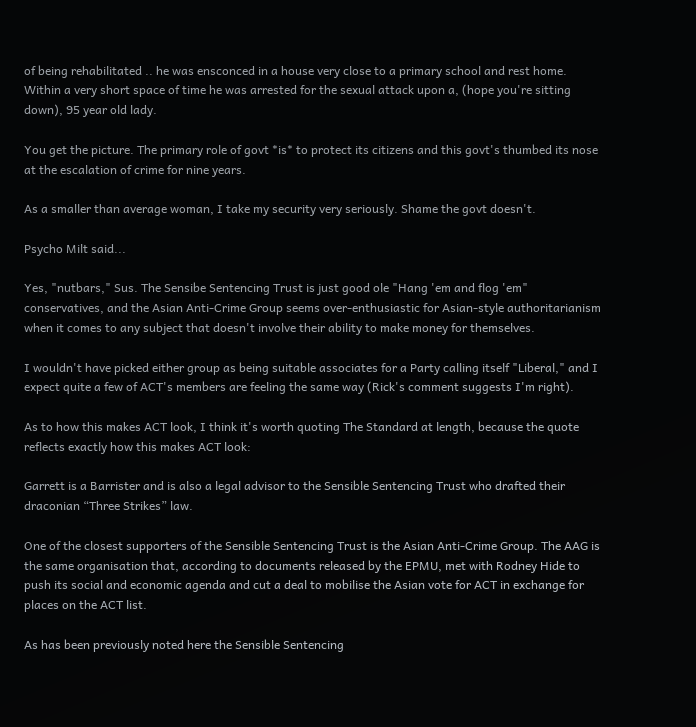of being rehabilitated .. he was ensconced in a house very close to a primary school and rest home. Within a very short space of time he was arrested for the sexual attack upon a, (hope you're sitting down), 95 year old lady.

You get the picture. The primary role of govt *is* to protect its citizens and this govt's thumbed its nose at the escalation of crime for nine years.

As a smaller than average woman, I take my security very seriously. Shame the govt doesn't.

Psycho Milt said...

Yes, "nutbars," Sus. The Sensibe Sentencing Trust is just good ole "Hang 'em and flog 'em" conservatives, and the Asian Anti-Crime Group seems over-enthusiastic for Asian-style authoritarianism when it comes to any subject that doesn't involve their ability to make money for themselves.

I wouldn't have picked either group as being suitable associates for a Party calling itself "Liberal," and I expect quite a few of ACT's members are feeling the same way (Rick's comment suggests I'm right).

As to how this makes ACT look, I think it's worth quoting The Standard at length, because the quote reflects exactly how this makes ACT look:

Garrett is a Barrister and is also a legal advisor to the Sensible Sentencing Trust who drafted their draconian “Three Strikes” law.

One of the closest supporters of the Sensible Sentencing Trust is the Asian Anti-Crime Group. The AAG is the same organisation that, according to documents released by the EPMU, met with Rodney Hide to push its social and economic agenda and cut a deal to mobilise the Asian vote for ACT in exchange for places on the ACT list.

As has been previously noted here the Sensible Sentencing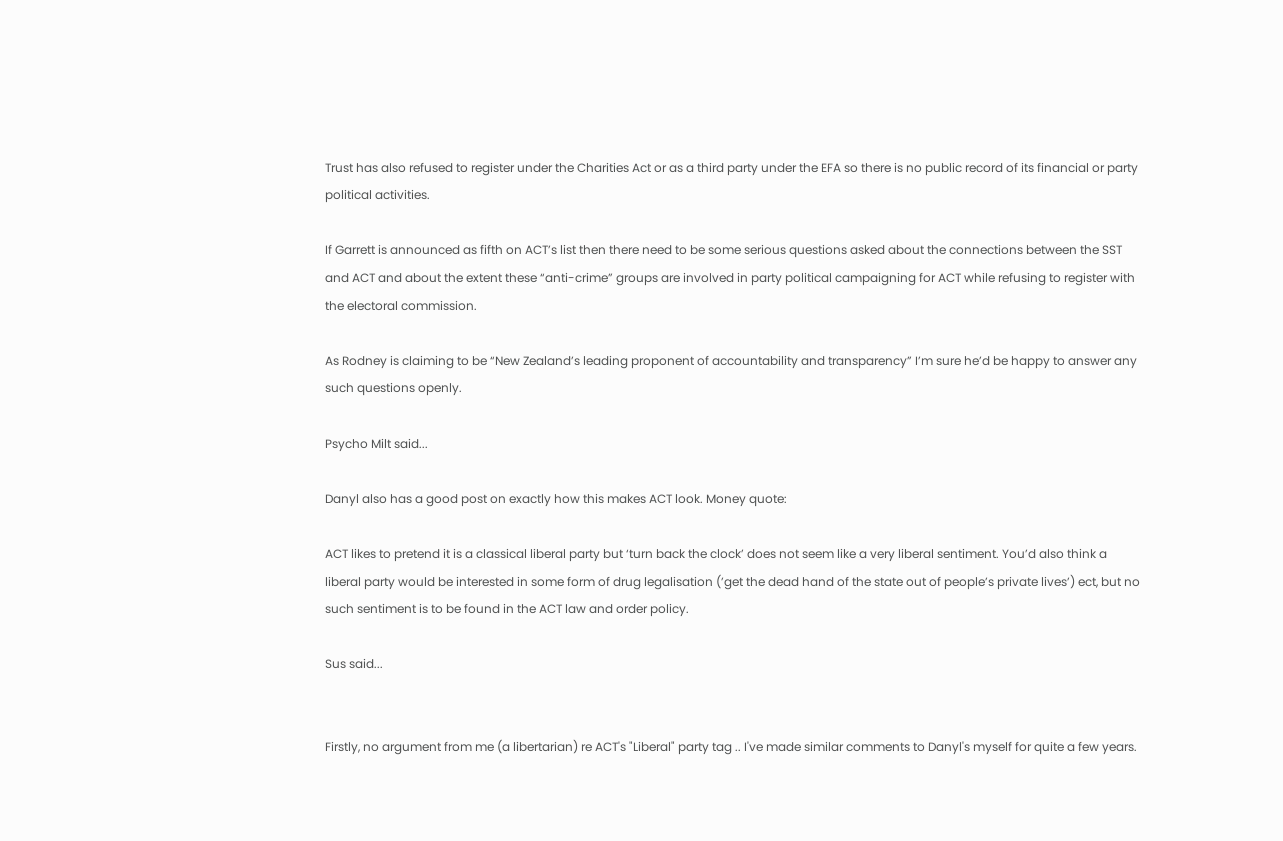Trust has also refused to register under the Charities Act or as a third party under the EFA so there is no public record of its financial or party political activities.

If Garrett is announced as fifth on ACT’s list then there need to be some serious questions asked about the connections between the SST and ACT and about the extent these “anti-crime” groups are involved in party political campaigning for ACT while refusing to register with the electoral commission.

As Rodney is claiming to be “New Zealand’s leading proponent of accountability and transparency” I’m sure he’d be happy to answer any such questions openly.

Psycho Milt said...

Danyl also has a good post on exactly how this makes ACT look. Money quote:

ACT likes to pretend it is a classical liberal party but ‘turn back the clock’ does not seem like a very liberal sentiment. You’d also think a liberal party would be interested in some form of drug legalisation (’get the dead hand of the state out of people’s private lives’) ect, but no such sentiment is to be found in the ACT law and order policy.

Sus said...


Firstly, no argument from me (a libertarian) re ACT's "Liberal" party tag .. I've made similar comments to Danyl's myself for quite a few years.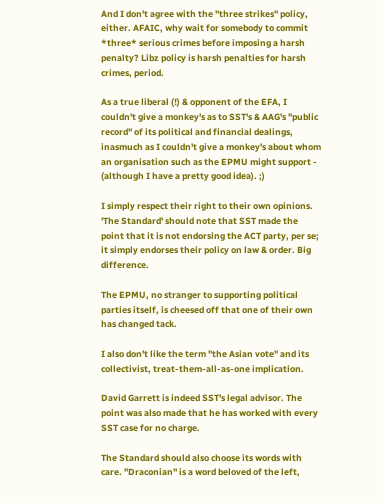And I don't agree with the "three strikes" policy, either. AFAIC, why wait for somebody to commit *three* serious crimes before imposing a harsh penalty? Libz policy is harsh penalties for harsh crimes, period.

As a true liberal (!) & opponent of the EFA, I couldn't give a monkey's as to SST's & AAG's "public record" of its political and financial dealings, inasmuch as I couldn't give a monkey's about whom an organisation such as the EPMU might support - (although I have a pretty good idea). ;)

I simply respect their right to their own opinions. 'The Standard' should note that SST made the point that it is not endorsing the ACT party, per se; it simply endorses their policy on law & order. Big difference.

The EPMU, no stranger to supporting political parties itself, is cheesed off that one of their own has changed tack.

I also don't like the term "the Asian vote" and its collectivist, treat-them-all-as-one implication.

David Garrett is indeed SST's legal advisor. The point was also made that he has worked with every SST case for no charge.

The Standard should also choose its words with care. "Draconian" is a word beloved of the left,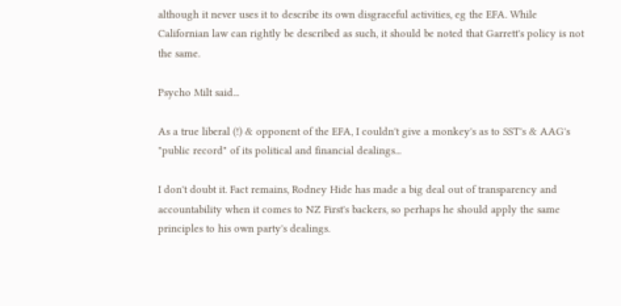although it never uses it to describe its own disgraceful activities, eg the EFA. While Californian law can rightly be described as such, it should be noted that Garrett's policy is not the same.

Psycho Milt said...

As a true liberal (!) & opponent of the EFA, I couldn't give a monkey's as to SST's & AAG's "public record" of its political and financial dealings...

I don't doubt it. Fact remains, Rodney Hide has made a big deal out of transparency and accountability when it comes to NZ First's backers, so perhaps he should apply the same principles to his own party's dealings.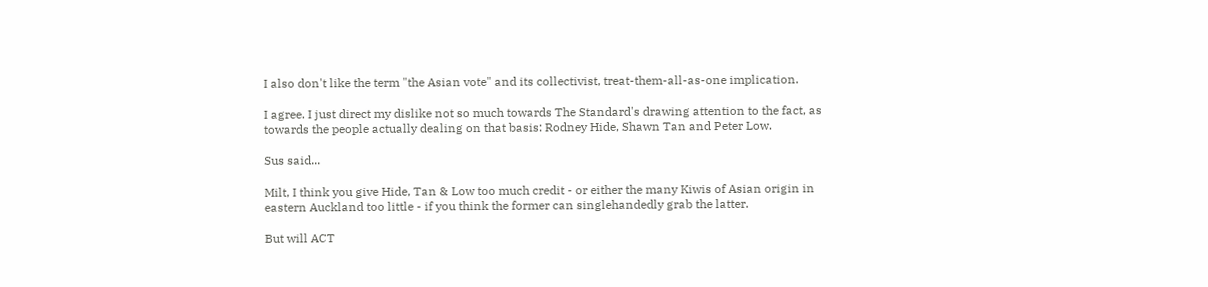I also don't like the term "the Asian vote" and its collectivist, treat-them-all-as-one implication.

I agree. I just direct my dislike not so much towards The Standard's drawing attention to the fact, as towards the people actually dealing on that basis: Rodney Hide, Shawn Tan and Peter Low.

Sus said...

Milt, I think you give Hide, Tan & Low too much credit - or either the many Kiwis of Asian origin in eastern Auckland too little - if you think the former can singlehandedly grab the latter.

But will ACT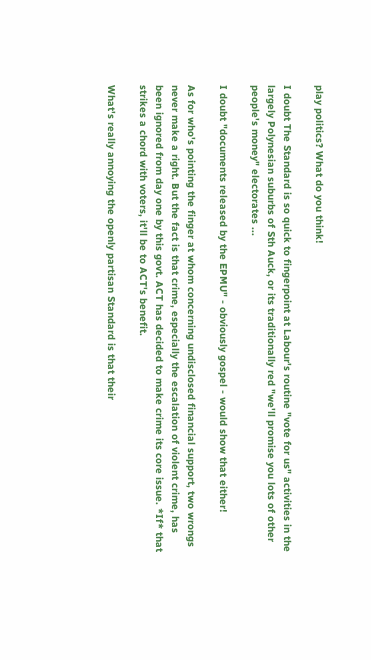play politics? What do you think!

I doubt The Standard is so quick to fingerpoint at Labour's routine "vote for us" activities in the largely Polynesian suburbs of Sth Auck, or its traditionally red "we'll promise you lots of other people's money" electorates ...

I doubt "documents released by the EPMU" - obviously gospel - would show that either!

As for who's pointing the finger at whom concerning undisclosed financial support, two wrongs never make a right. But the fact is that crime, especially the escalation of violent crime, has been ignored from day one by this govt. ACT has decided to make crime its core issue. *If* that strikes a chord with voters, it'll be to ACT's benefit.

What's really annoying the openly partisan Standard is that their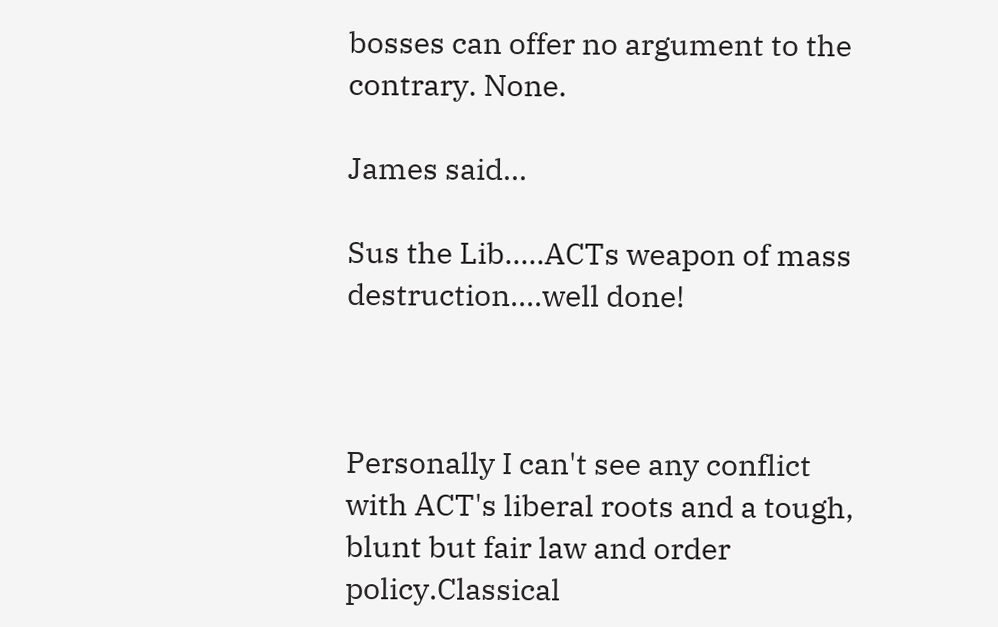bosses can offer no argument to the contrary. None.

James said...

Sus the Lib.....ACTs weapon of mass destruction....well done!



Personally I can't see any conflict with ACT's liberal roots and a tough, blunt but fair law and order policy.Classical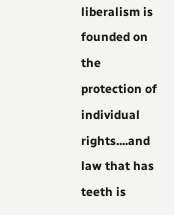liberalism is founded on the protection of individual rights....and law that has teeth is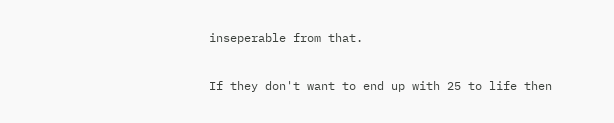inseperable from that.

If they don't want to end up with 25 to life then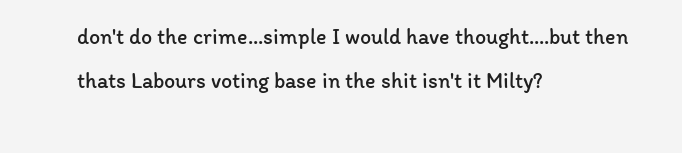don't do the crime...simple I would have thought....but then thats Labours voting base in the shit isn't it Milty?